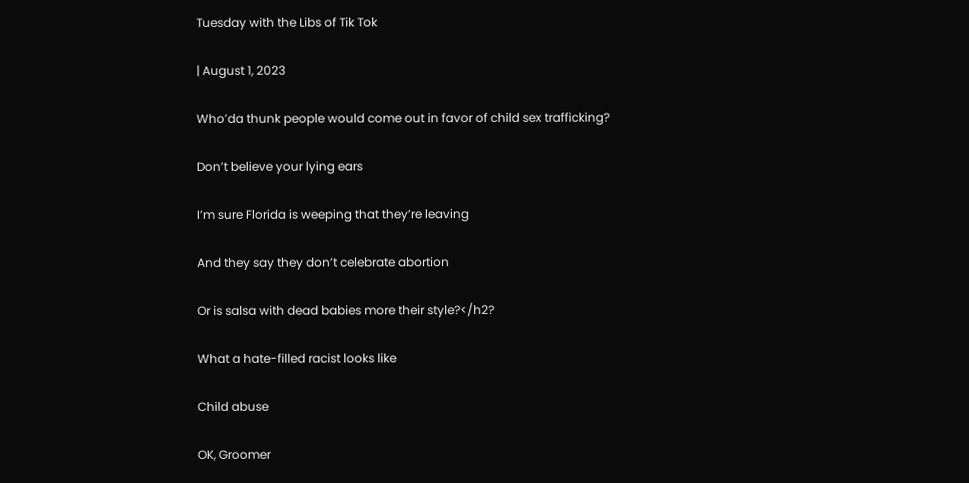Tuesday with the Libs of Tik Tok

| August 1, 2023

Who’da thunk people would come out in favor of child sex trafficking?

Don’t believe your lying ears

I’m sure Florida is weeping that they’re leaving

And they say they don’t celebrate abortion

Or is salsa with dead babies more their style?</h2?

What a hate-filled racist looks like

Child abuse

OK, Groomer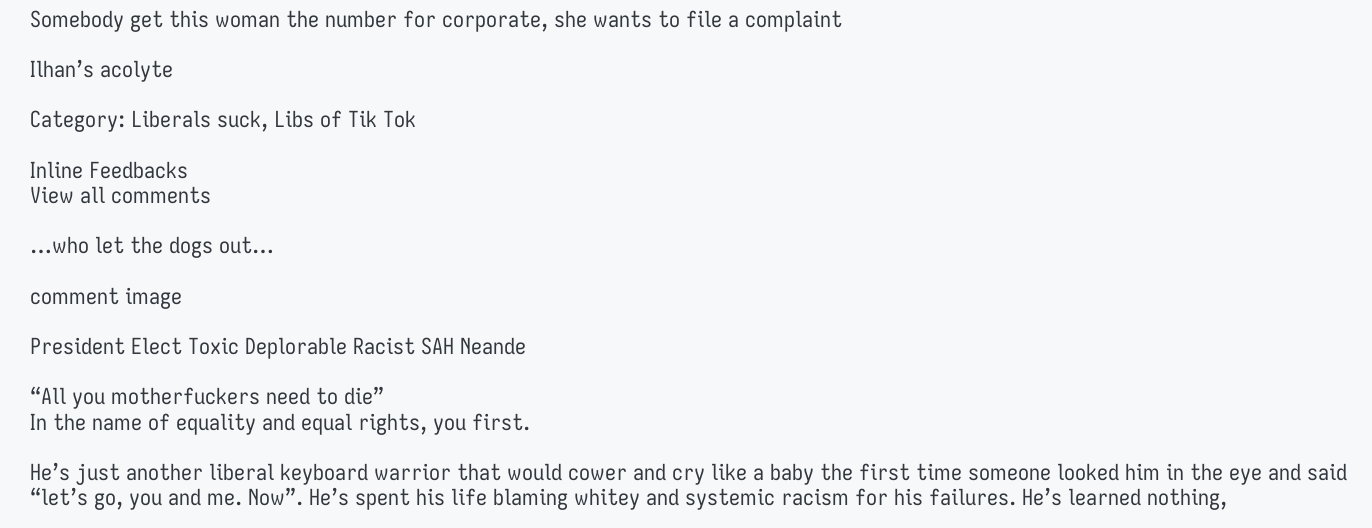Somebody get this woman the number for corporate, she wants to file a complaint

Ilhan’s acolyte

Category: Liberals suck, Libs of Tik Tok

Inline Feedbacks
View all comments

…who let the dogs out…

comment image

President Elect Toxic Deplorable Racist SAH Neande

“All you motherfuckers need to die”
In the name of equality and equal rights, you first.

He’s just another liberal keyboard warrior that would cower and cry like a baby the first time someone looked him in the eye and said “let’s go, you and me. Now”. He’s spent his life blaming whitey and systemic racism for his failures. He’s learned nothing,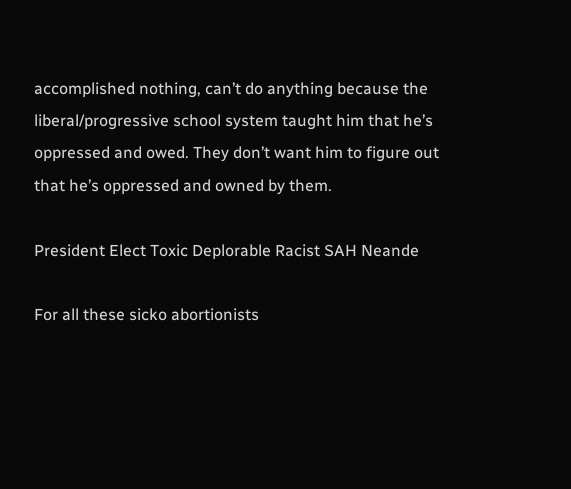accomplished nothing, can’t do anything because the liberal/progressive school system taught him that he’s oppressed and owed. They don’t want him to figure out that he’s oppressed and owned by them.

President Elect Toxic Deplorable Racist SAH Neande

For all these sicko abortionists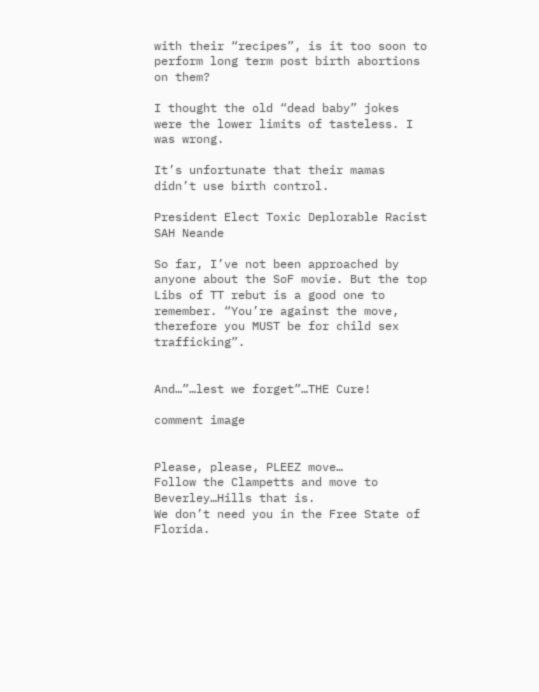with their “recipes”, is it too soon to perform long term post birth abortions on them?

I thought the old “dead baby” jokes were the lower limits of tasteless. I was wrong.

It’s unfortunate that their mamas didn’t use birth control.

President Elect Toxic Deplorable Racist SAH Neande

So far, I’ve not been approached by anyone about the SoF movie. But the top Libs of TT rebut is a good one to remember. “You’re against the move, therefore you MUST be for child sex trafficking”.


And…”…lest we forget”…THE Cure!

comment image


Please, please, PLEEZ move…
Follow the Clampetts and move to Beverley…Hills that is.
We don’t need you in the Free State of Florida.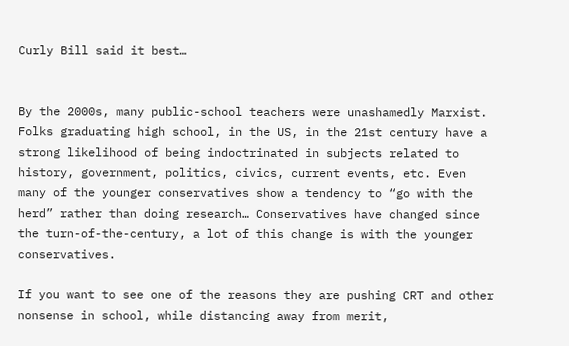Curly Bill said it best…


By the 2000s, many public-school teachers were unashamedly Marxist. Folks graduating high school, in the US, in the 21st century have a strong likelihood of being indoctrinated in subjects related to history, government, politics, civics, current events, etc. Even many of the younger conservatives show a tendency to “go with the herd” rather than doing research… Conservatives have changed since the turn-of-the-century, a lot of this change is with the younger conservatives.

If you want to see one of the reasons they are pushing CRT and other nonsense in school, while distancing away from merit,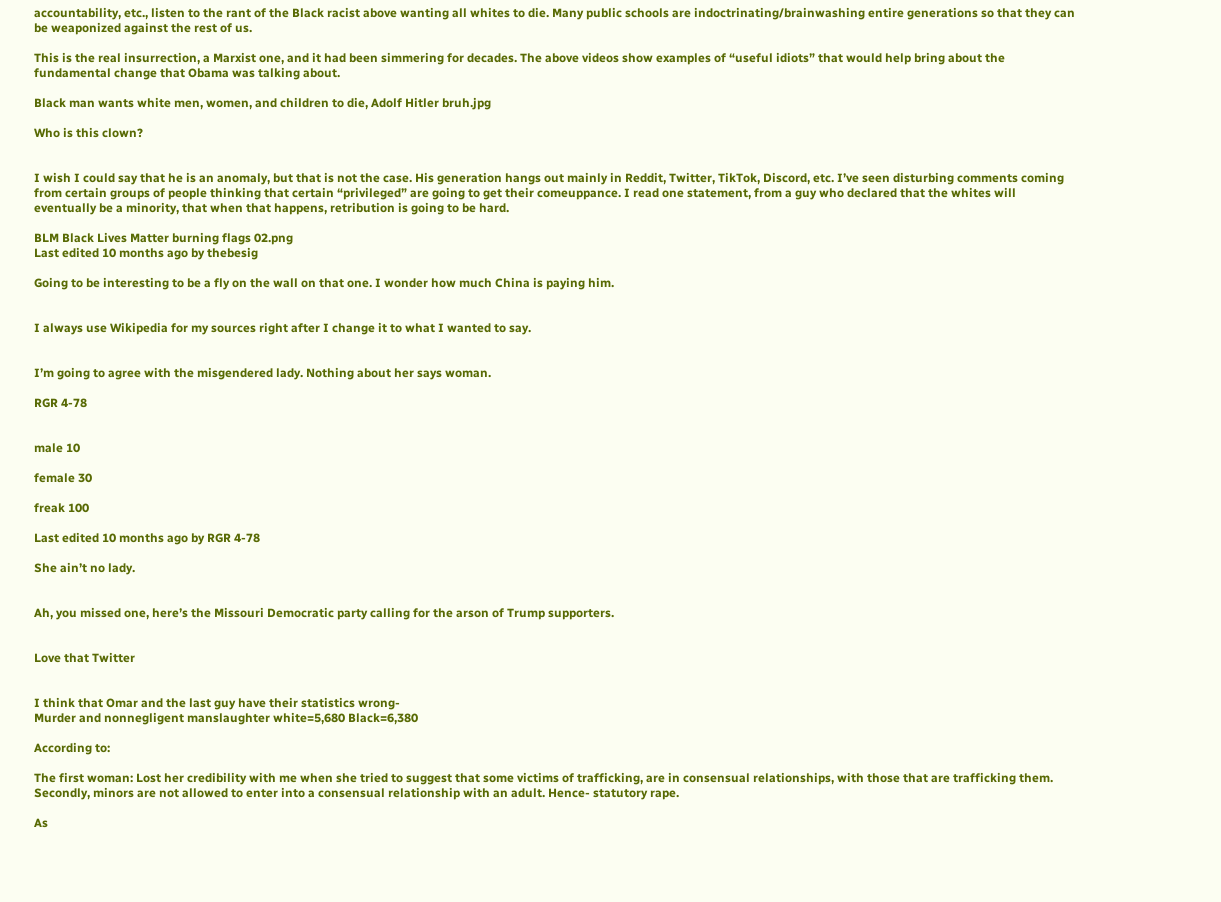accountability, etc., listen to the rant of the Black racist above wanting all whites to die. Many public schools are indoctrinating/brainwashing entire generations so that they can be weaponized against the rest of us.

This is the real insurrection, a Marxist one, and it had been simmering for decades. The above videos show examples of “useful idiots” that would help bring about the fundamental change that Obama was talking about.

Black man wants white men, women, and children to die, Adolf Hitler bruh.jpg

Who is this clown?


I wish I could say that he is an anomaly, but that is not the case. His generation hangs out mainly in Reddit, Twitter, TikTok, Discord, etc. I’ve seen disturbing comments coming from certain groups of people thinking that certain “privileged” are going to get their comeuppance. I read one statement, from a guy who declared that the whites will eventually be a minority, that when that happens, retribution is going to be hard.

BLM Black Lives Matter burning flags 02.png
Last edited 10 months ago by thebesig

Going to be interesting to be a fly on the wall on that one. I wonder how much China is paying him.


I always use Wikipedia for my sources right after I change it to what I wanted to say.


I’m going to agree with the misgendered lady. Nothing about her says woman.

RGR 4-78


male 10

female 30

freak 100

Last edited 10 months ago by RGR 4-78

She ain’t no lady.


Ah, you missed one, here’s the Missouri Democratic party calling for the arson of Trump supporters.


Love that Twitter


I think that Omar and the last guy have their statistics wrong-
Murder and nonnegligent manslaughter white=5,680 Black=6,380

According to:

The first woman: Lost her credibility with me when she tried to suggest that some victims of trafficking, are in consensual relationships, with those that are trafficking them. Secondly, minors are not allowed to enter into a consensual relationship with an adult. Hence- statutory rape.

As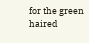for the green haired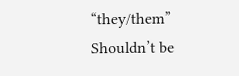“they/them” Shouldn’t be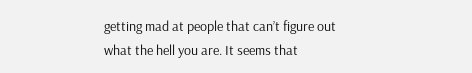getting mad at people that can’t figure out what the hell you are. It seems that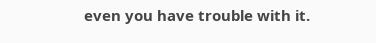even you have trouble with it.